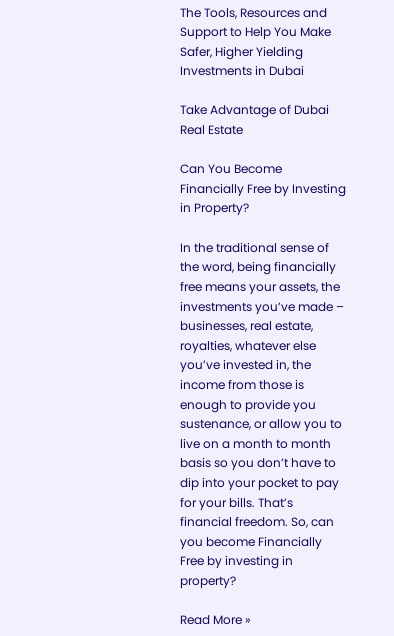The Tools, Resources and Support to Help You Make Safer, Higher Yielding Investments in Dubai

Take Advantage of Dubai Real Estate

Can You Become Financially Free by Investing in Property?

In the traditional sense of the word, being financially free means your assets, the investments you’ve made – businesses, real estate, royalties, whatever else you’ve invested in, the income from those is enough to provide you sustenance, or allow you to live on a month to month basis so you don’t have to dip into your pocket to pay for your bills. That’s financial freedom. So, can you become Financially Free by investing in property?

Read More »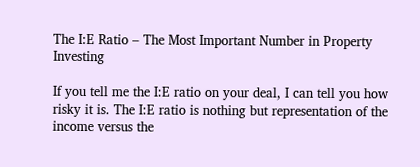The I:E Ratio – The Most Important Number in Property Investing

If you tell me the I:E ratio on your deal, I can tell you how risky it is. The I:E ratio is nothing but representation of the income versus the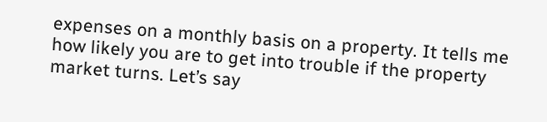expenses on a monthly basis on a property. It tells me how likely you are to get into trouble if the property market turns. Let’s say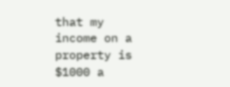that my income on a property is $1000 a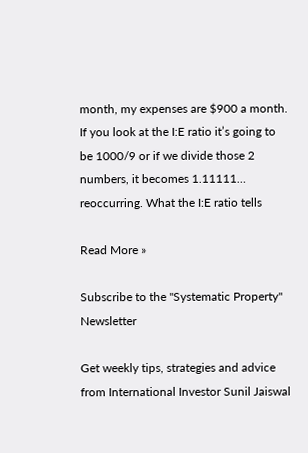month, my expenses are $900 a month. If you look at the I:E ratio it’s going to be 1000/9 or if we divide those 2 numbers, it becomes 1.11111… reoccurring. What the I:E ratio tells

Read More »

Subscribe to the "Systematic Property" Newsletter

Get weekly tips, strategies and advice from International Investor Sunil Jaiswal